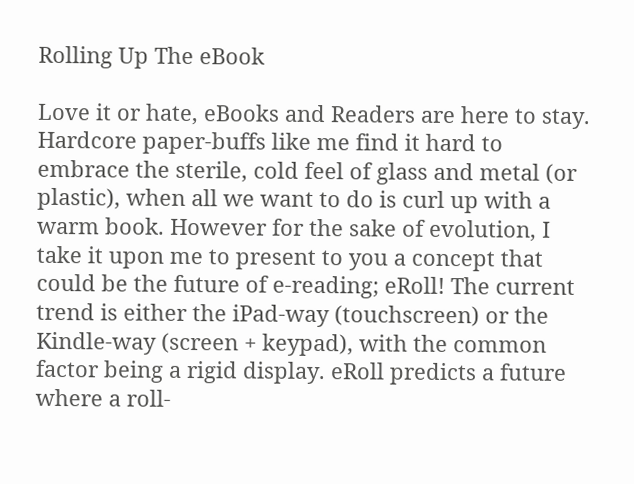Rolling Up The eBook

Love it or hate, eBooks and Readers are here to stay. Hardcore paper-buffs like me find it hard to embrace the sterile, cold feel of glass and metal (or plastic), when all we want to do is curl up with a warm book. However for the sake of evolution, I take it upon me to present to you a concept that could be the future of e-reading; eRoll! The current trend is either the iPad-way (touchscreen) or the Kindle-way (screen + keypad), with the common factor being a rigid display. eRoll predicts a future where a roll-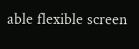able flexible screen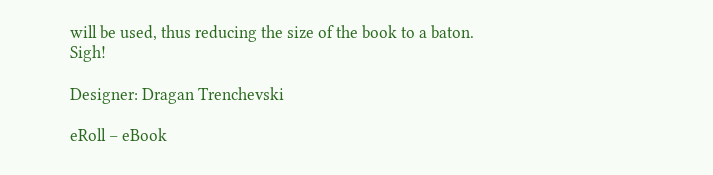will be used, thus reducing the size of the book to a baton. Sigh!

Designer: Dragan Trenchevski

eRoll – eBook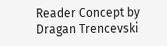Reader Concept by Dragan Trencevski